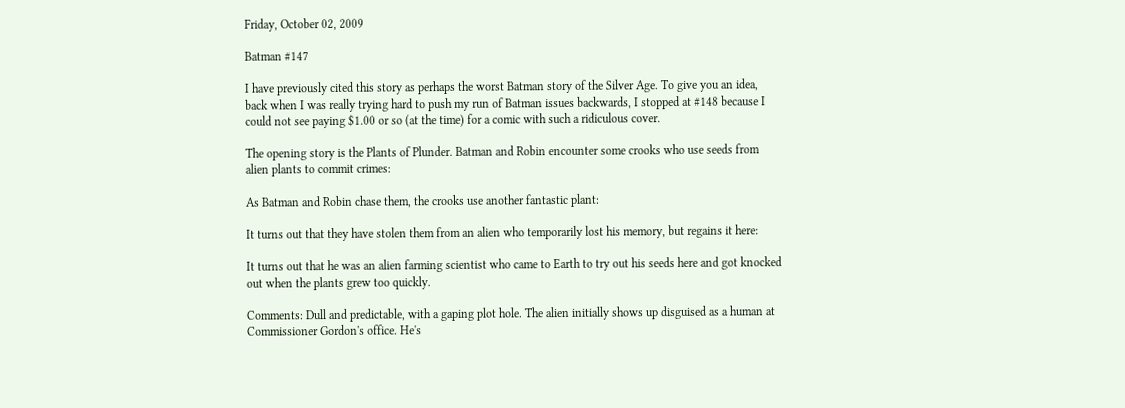Friday, October 02, 2009

Batman #147

I have previously cited this story as perhaps the worst Batman story of the Silver Age. To give you an idea, back when I was really trying hard to push my run of Batman issues backwards, I stopped at #148 because I could not see paying $1.00 or so (at the time) for a comic with such a ridiculous cover.

The opening story is the Plants of Plunder. Batman and Robin encounter some crooks who use seeds from alien plants to commit crimes:

As Batman and Robin chase them, the crooks use another fantastic plant:

It turns out that they have stolen them from an alien who temporarily lost his memory, but regains it here:

It turns out that he was an alien farming scientist who came to Earth to try out his seeds here and got knocked out when the plants grew too quickly.

Comments: Dull and predictable, with a gaping plot hole. The alien initially shows up disguised as a human at Commissioner Gordon's office. He's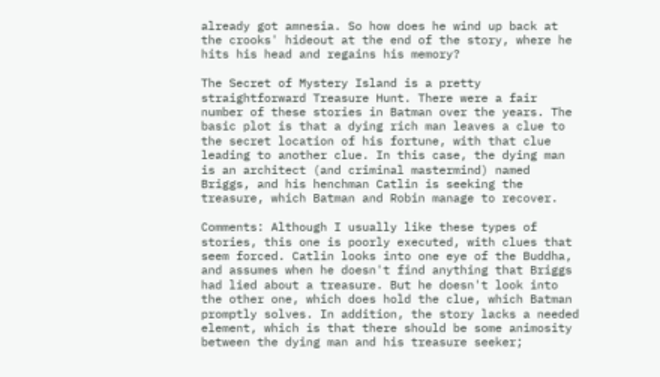already got amnesia. So how does he wind up back at the crooks' hideout at the end of the story, where he hits his head and regains his memory?

The Secret of Mystery Island is a pretty straightforward Treasure Hunt. There were a fair number of these stories in Batman over the years. The basic plot is that a dying rich man leaves a clue to the secret location of his fortune, with that clue leading to another clue. In this case, the dying man is an architect (and criminal mastermind) named Briggs, and his henchman Catlin is seeking the treasure, which Batman and Robin manage to recover.

Comments: Although I usually like these types of stories, this one is poorly executed, with clues that seem forced. Catlin looks into one eye of the Buddha, and assumes when he doesn't find anything that Briggs had lied about a treasure. But he doesn't look into the other one, which does hold the clue, which Batman promptly solves. In addition, the story lacks a needed element, which is that there should be some animosity between the dying man and his treasure seeker;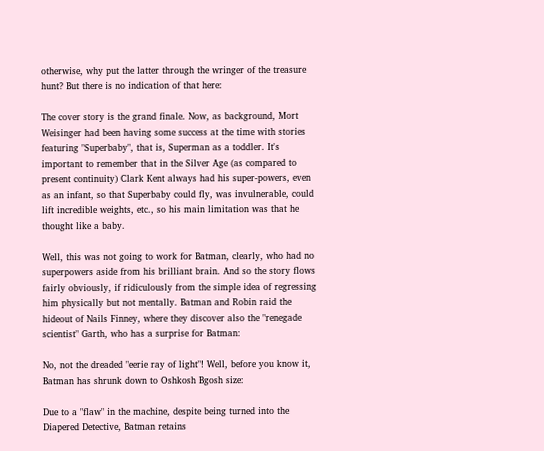otherwise, why put the latter through the wringer of the treasure hunt? But there is no indication of that here:

The cover story is the grand finale. Now, as background, Mort Weisinger had been having some success at the time with stories featuring "Superbaby", that is, Superman as a toddler. It's important to remember that in the Silver Age (as compared to present continuity) Clark Kent always had his super-powers, even as an infant, so that Superbaby could fly, was invulnerable, could lift incredible weights, etc., so his main limitation was that he thought like a baby.

Well, this was not going to work for Batman, clearly, who had no superpowers aside from his brilliant brain. And so the story flows fairly obviously, if ridiculously from the simple idea of regressing him physically but not mentally. Batman and Robin raid the hideout of Nails Finney, where they discover also the "renegade scientist" Garth, who has a surprise for Batman:

No, not the dreaded "eerie ray of light"! Well, before you know it, Batman has shrunk down to Oshkosh Bgosh size:

Due to a "flaw" in the machine, despite being turned into the Diapered Detective, Batman retains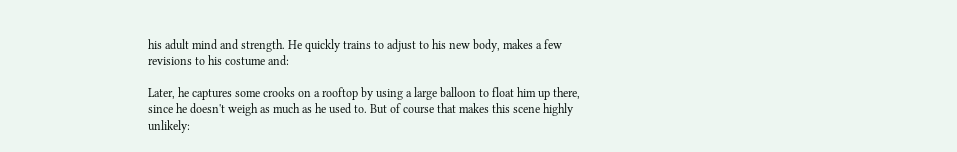his adult mind and strength. He quickly trains to adjust to his new body, makes a few revisions to his costume and:

Later, he captures some crooks on a rooftop by using a large balloon to float him up there, since he doesn't weigh as much as he used to. But of course that makes this scene highly unlikely: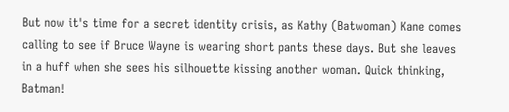But now it's time for a secret identity crisis, as Kathy (Batwoman) Kane comes calling to see if Bruce Wayne is wearing short pants these days. But she leaves in a huff when she sees his silhouette kissing another woman. Quick thinking, Batman!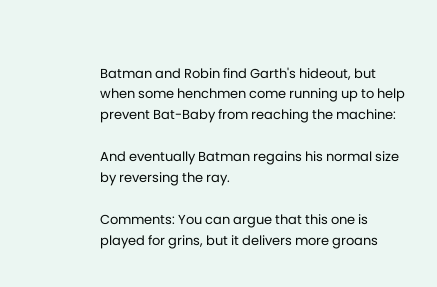Batman and Robin find Garth's hideout, but when some henchmen come running up to help prevent Bat-Baby from reaching the machine:

And eventually Batman regains his normal size by reversing the ray.

Comments: You can argue that this one is played for grins, but it delivers more groans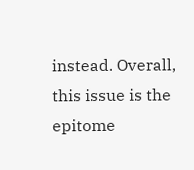instead. Overall, this issue is the epitome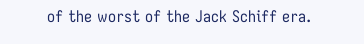of the worst of the Jack Schiff era.